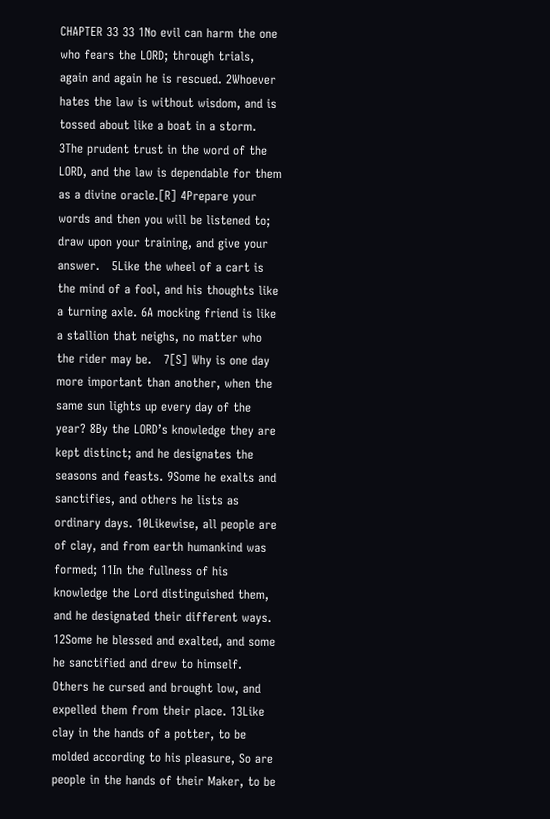CHAPTER 33 33 1No evil can harm the one who fears the LORD; through trials, again and again he is rescued. 2Whoever hates the law is without wisdom, and is tossed about like a boat in a storm. 3The prudent trust in the word of the LORD, and the law is dependable for them as a divine oracle.[R] 4Prepare your words and then you will be listened to; draw upon your training, and give your answer.   5Like the wheel of a cart is the mind of a fool, and his thoughts like a turning axle. 6A mocking friend is like a stallion that neighs, no matter who the rider may be.   7[S] Why is one day more important than another, when the same sun lights up every day of the year? 8By the LORD’s knowledge they are kept distinct; and he designates the seasons and feasts. 9Some he exalts and sanctifies, and others he lists as ordinary days. 10Likewise, all people are of clay, and from earth humankind was formed; 11In the fullness of his knowledge the Lord distinguished them, and he designated their different ways. 12Some he blessed and exalted, and some he sanctified and drew to himself. Others he cursed and brought low, and expelled them from their place. 13Like clay in the hands of a potter, to be molded according to his pleasure, So are people in the hands of their Maker, to be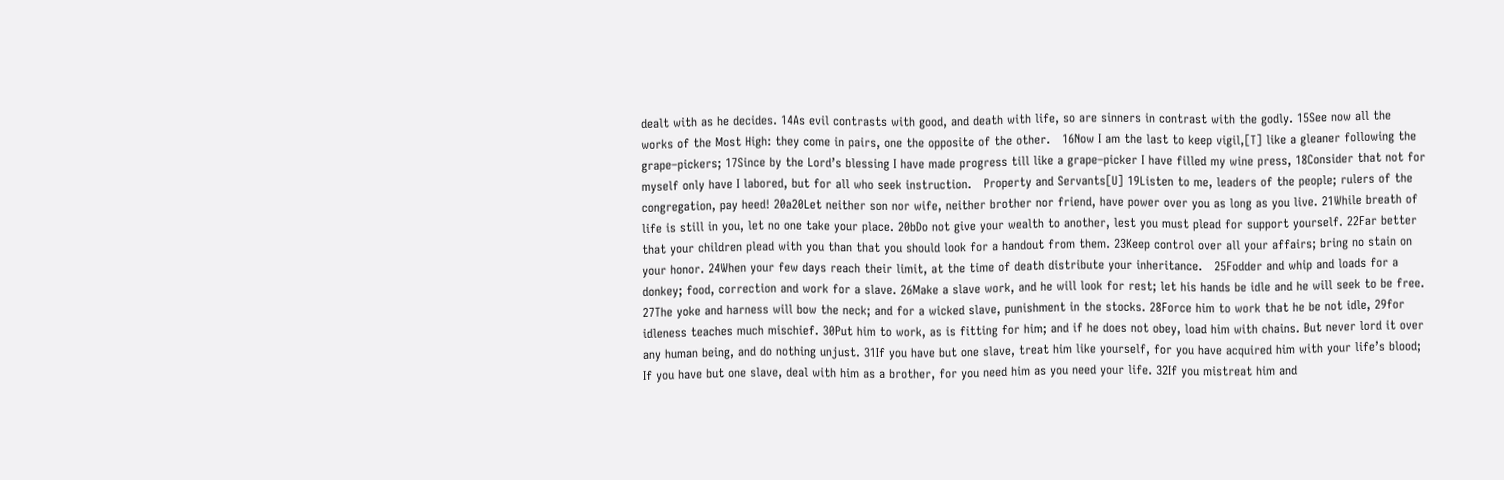dealt with as he decides. 14As evil contrasts with good, and death with life, so are sinners in contrast with the godly. 15See now all the works of the Most High: they come in pairs, one the opposite of the other.   16Now I am the last to keep vigil,[T] like a gleaner following the grape–pickers; 17Since by the Lord’s blessing I have made progress till like a grape–picker I have filled my wine press, 18Consider that not for myself only have I labored, but for all who seek instruction.   Property and Servants[U] 19Listen to me, leaders of the people; rulers of the congregation, pay heed! 20a20Let neither son nor wife, neither brother nor friend, have power over you as long as you live. 21While breath of life is still in you, let no one take your place. 20bDo not give your wealth to another, lest you must plead for support yourself. 22Far better that your children plead with you than that you should look for a handout from them. 23Keep control over all your affairs; bring no stain on your honor. 24When your few days reach their limit, at the time of death distribute your inheritance.   25Fodder and whip and loads for a donkey; food, correction and work for a slave. 26Make a slave work, and he will look for rest; let his hands be idle and he will seek to be free. 27The yoke and harness will bow the neck; and for a wicked slave, punishment in the stocks. 28Force him to work that he be not idle, 29for idleness teaches much mischief. 30Put him to work, as is fitting for him; and if he does not obey, load him with chains. But never lord it over any human being, and do nothing unjust. 31If you have but one slave, treat him like yourself, for you have acquired him with your life’s blood; If you have but one slave, deal with him as a brother, for you need him as you need your life. 32If you mistreat him and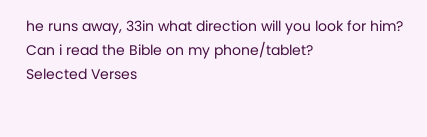he runs away, 33in what direction will you look for him?
Can i read the Bible on my phone/tablet?
Selected Verses